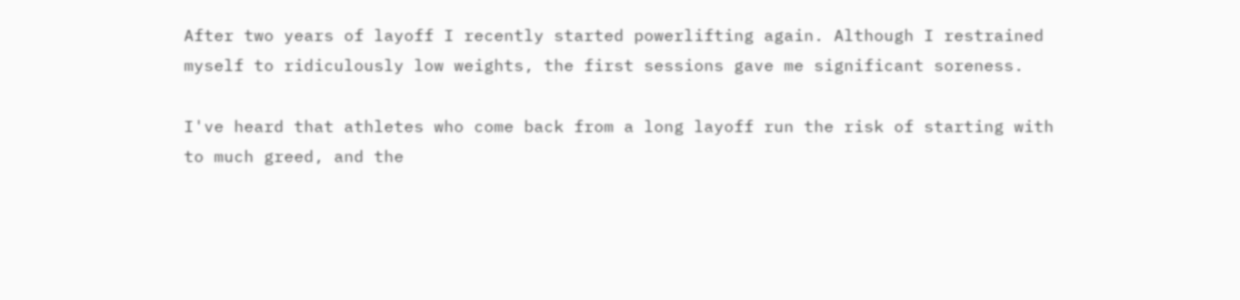After two years of layoff I recently started powerlifting again. Although I restrained myself to ridiculously low weights, the first sessions gave me significant soreness.

I've heard that athletes who come back from a long layoff run the risk of starting with to much greed, and the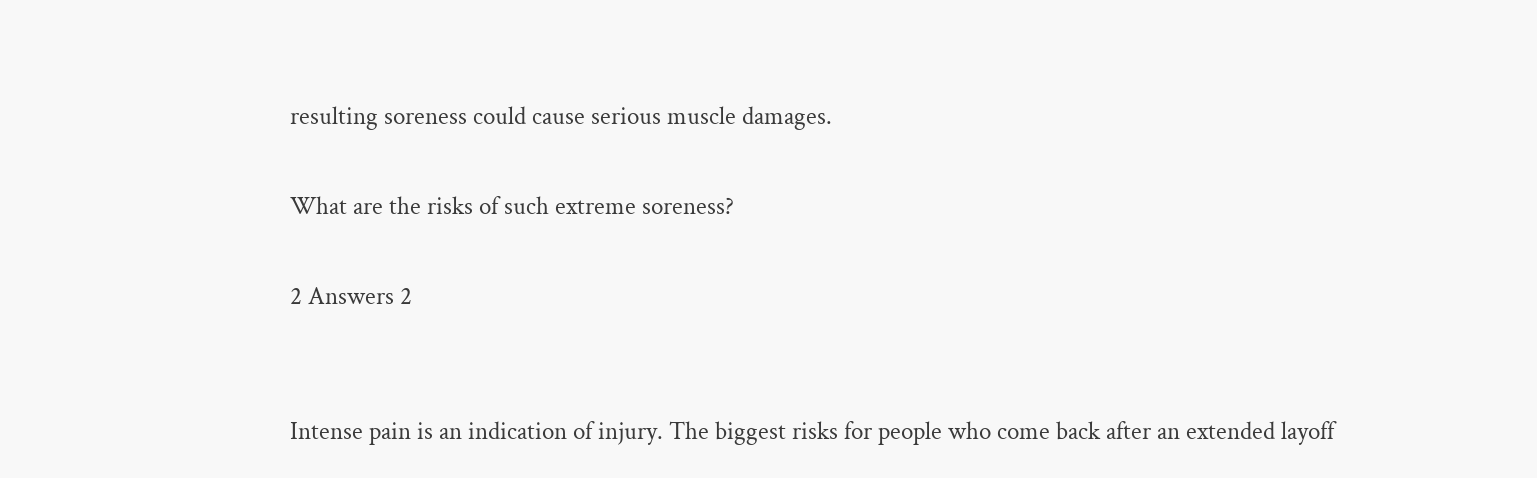resulting soreness could cause serious muscle damages.

What are the risks of such extreme soreness?

2 Answers 2


Intense pain is an indication of injury. The biggest risks for people who come back after an extended layoff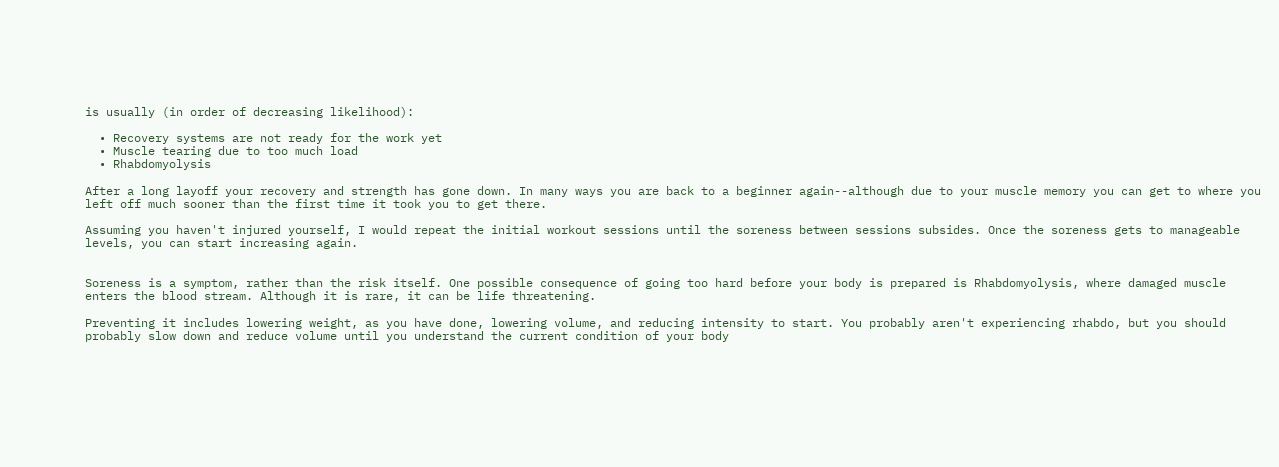is usually (in order of decreasing likelihood):

  • Recovery systems are not ready for the work yet
  • Muscle tearing due to too much load
  • Rhabdomyolysis

After a long layoff your recovery and strength has gone down. In many ways you are back to a beginner again--although due to your muscle memory you can get to where you left off much sooner than the first time it took you to get there.

Assuming you haven't injured yourself, I would repeat the initial workout sessions until the soreness between sessions subsides. Once the soreness gets to manageable levels, you can start increasing again.


Soreness is a symptom, rather than the risk itself. One possible consequence of going too hard before your body is prepared is Rhabdomyolysis, where damaged muscle enters the blood stream. Although it is rare, it can be life threatening.

Preventing it includes lowering weight, as you have done, lowering volume, and reducing intensity to start. You probably aren't experiencing rhabdo, but you should probably slow down and reduce volume until you understand the current condition of your body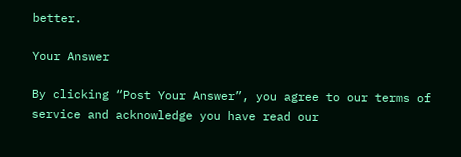better.

Your Answer

By clicking “Post Your Answer”, you agree to our terms of service and acknowledge you have read our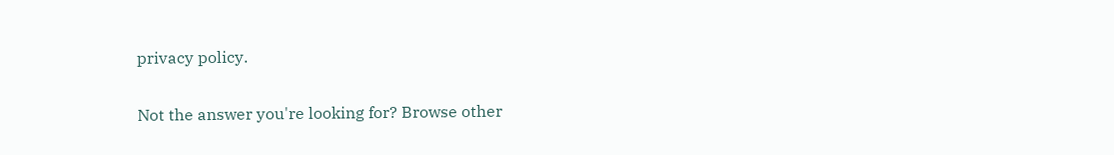privacy policy.

Not the answer you're looking for? Browse other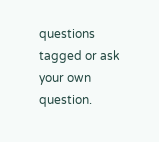questions tagged or ask your own question.